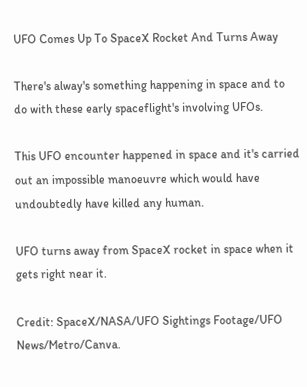UFO Comes Up To SpaceX Rocket And Turns Away

There's alway's something happening in space and to do with these early spaceflight's involving UFOs.

This UFO encounter happened in space and it's carried out an impossible manoeuvre which would have undoubtedly have killed any human.

UFO turns away from SpaceX rocket in space when it gets right near it.

Credit: SpaceX/NASA/UFO Sightings Footage/UFO News/Metro/Canva.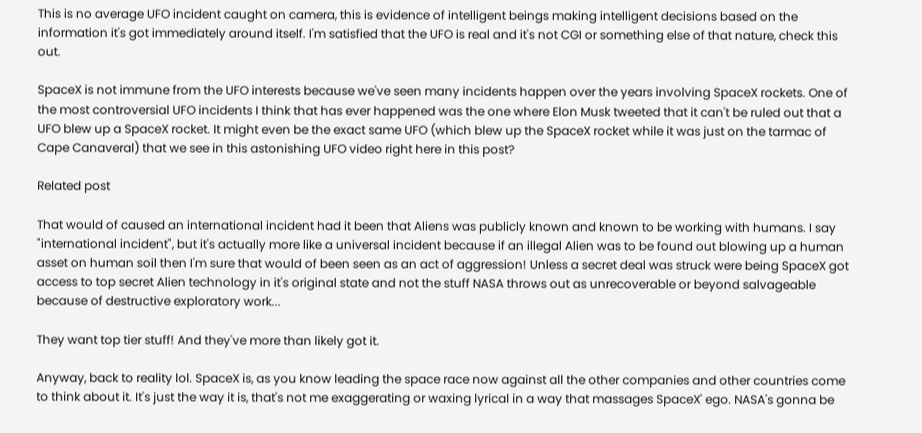This is no average UFO incident caught on camera, this is evidence of intelligent beings making intelligent decisions based on the information it's got immediately around itself. I'm satisfied that the UFO is real and it's not CGI or something else of that nature, check this out.

SpaceX is not immune from the UFO interests because we've seen many incidents happen over the years involving SpaceX rockets. One of the most controversial UFO incidents I think that has ever happened was the one where Elon Musk tweeted that it can't be ruled out that a UFO blew up a SpaceX rocket. It might even be the exact same UFO (which blew up the SpaceX rocket while it was just on the tarmac of Cape Canaveral) that we see in this astonishing UFO video right here in this post?

Related post

That would of caused an international incident had it been that Aliens was publicly known and known to be working with humans. I say "international incident", but it's actually more like a universal incident because if an illegal Alien was to be found out blowing up a human asset on human soil then I'm sure that would of been seen as an act of aggression! Unless a secret deal was struck were being SpaceX got access to top secret Alien technology in it's original state and not the stuff NASA throws out as unrecoverable or beyond salvageable because of destructive exploratory work...

They want top tier stuff! And they've more than likely got it.

Anyway, back to reality lol. SpaceX is, as you know leading the space race now against all the other companies and other countries come to think about it. It's just the way it is, that's not me exaggerating or waxing lyrical in a way that massages SpaceX' ego. NASA's gonna be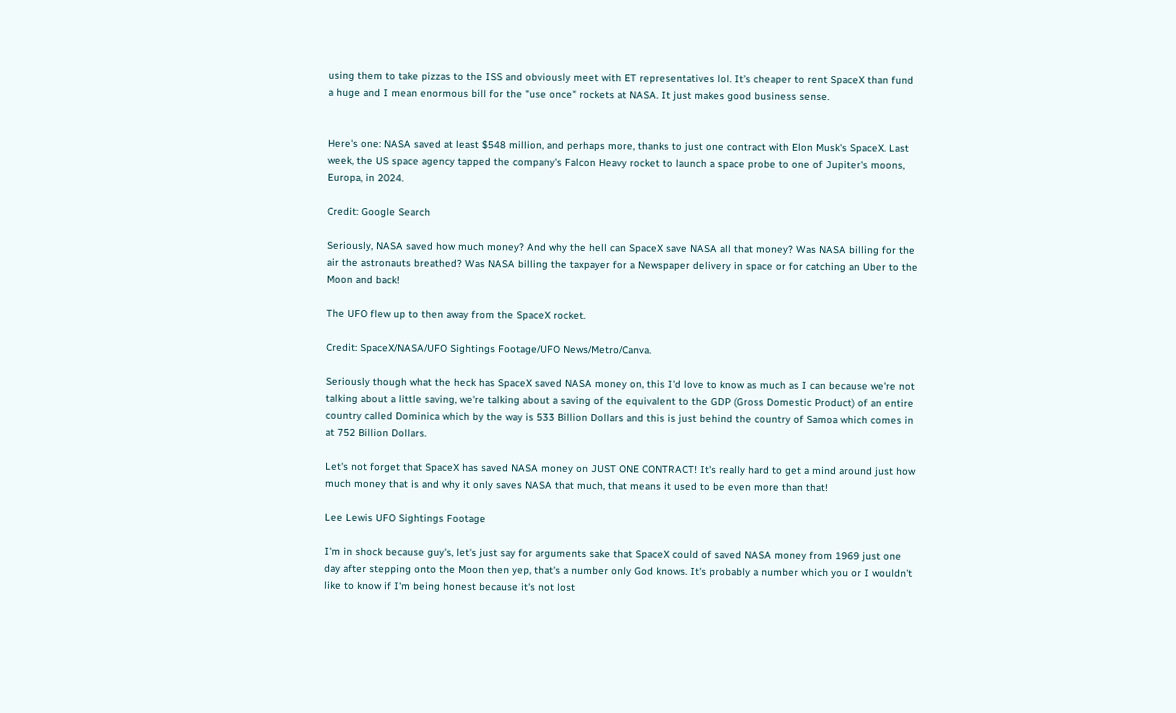using them to take pizzas to the ISS and obviously meet with ET representatives lol. It's cheaper to rent SpaceX than fund a huge and I mean enormous bill for the "use once" rockets at NASA. It just makes good business sense.


Here's one: NASA saved at least $548 million, and perhaps more, thanks to just one contract with Elon Musk's SpaceX. Last week, the US space agency tapped the company's Falcon Heavy rocket to launch a space probe to one of Jupiter's moons, Europa, in 2024.

Credit: Google Search

Seriously, NASA saved how much money? And why the hell can SpaceX save NASA all that money? Was NASA billing for the air the astronauts breathed? Was NASA billing the taxpayer for a Newspaper delivery in space or for catching an Uber to the Moon and back!

The UFO flew up to then away from the SpaceX rocket.

Credit: SpaceX/NASA/UFO Sightings Footage/UFO News/Metro/Canva.

Seriously though what the heck has SpaceX saved NASA money on, this I'd love to know as much as I can because we're not talking about a little saving, we're talking about a saving of the equivalent to the GDP (Gross Domestic Product) of an entire country called Dominica which by the way is 533 Billion Dollars and this is just behind the country of Samoa which comes in at 752 Billion Dollars.

Let's not forget that SpaceX has saved NASA money on JUST ONE CONTRACT! It's really hard to get a mind around just how much money that is and why it only saves NASA that much, that means it used to be even more than that!

Lee Lewis UFO Sightings Footage

I'm in shock because guy's, let's just say for arguments sake that SpaceX could of saved NASA money from 1969 just one day after stepping onto the Moon then yep, that's a number only God knows. It's probably a number which you or I wouldn't like to know if I'm being honest because it's not lost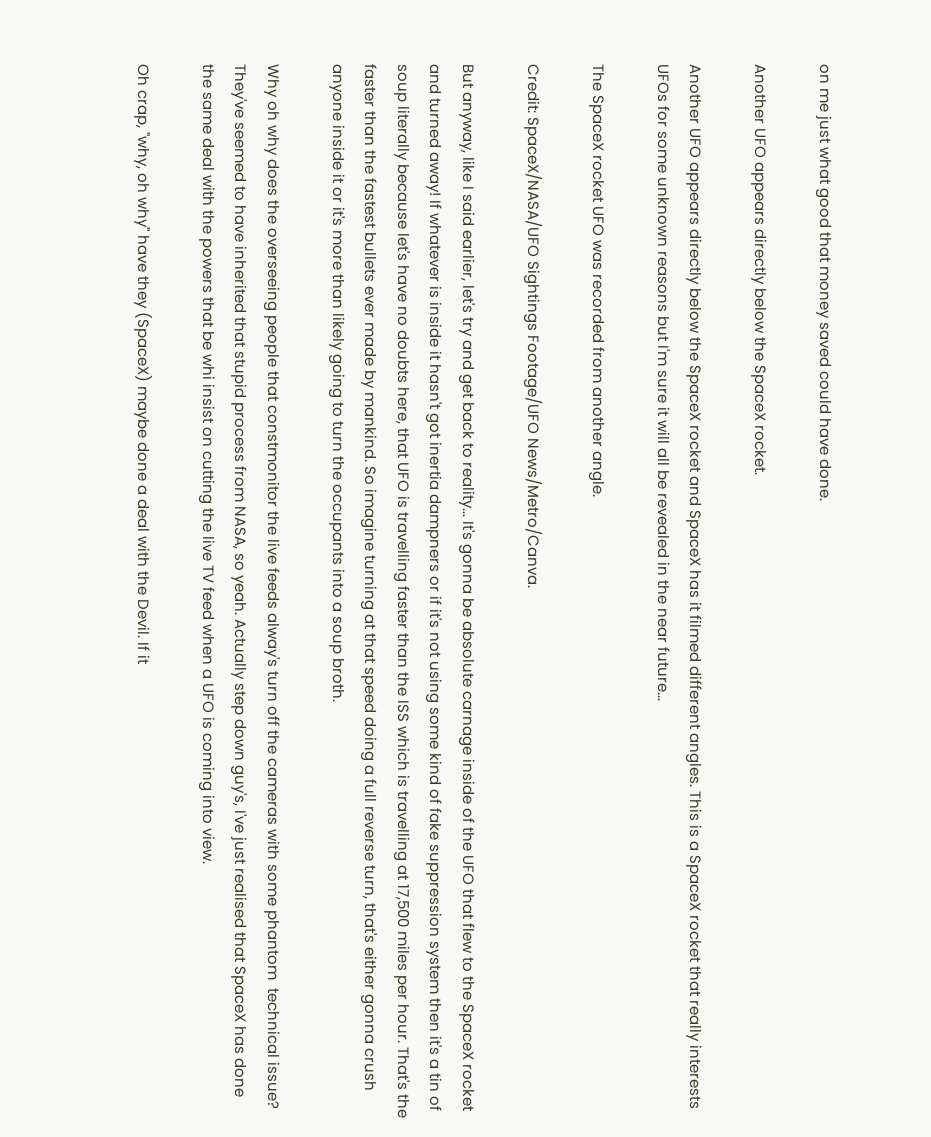on me just what good that money saved could have done.

Another UFO appears directly below the SpaceX rocket.

Another UFO appears directly below the SpaceX rocket and SpaceX has it filmed different angles. This is a SpaceX rocket that really interests UFOs for some unknown reasons but I'm sure it will all be revealed in the near future...

The SpaceX rocket UFO was recorded from another angle.

Credit: SpaceX/NASA/UFO Sightings Footage/UFO News/Metro/Canva.

But anyway, like I said earlier, let's try and get back to reality... It's gonna be absolute carnage inside of the UFO that flew to the SpaceX rocket and turned away! If whatever is inside it hasn't got inertia dampners or if it's not using some kind of fake suppression system then it's a tin of soup literally because let's have no doubts here, that UFO is travelling faster than the ISS which is travelling at 17,500 miles per hour. That's the faster than the fastest bullets ever made by mankind. So imagine turning at that speed doing a full reverse turn, that's either gonna crush anyone inside it or it's more than likely going to turn the occupants into a soup broth.

Why oh why does the overseeing people that constmonitor the live feeds alway's turn off the cameras with some phantom  technical issue? They've seemed to have inherited that stupid process from NASA, so yeah. Actually step down guy's, I've just realised that SpaceX has done the same deal with the powers that be whi insist on cutting the live TV feed when a UFO is coming into view.

Oh crap, "why, oh why" have they (SpaceX) maybe done a deal with the Devil. If it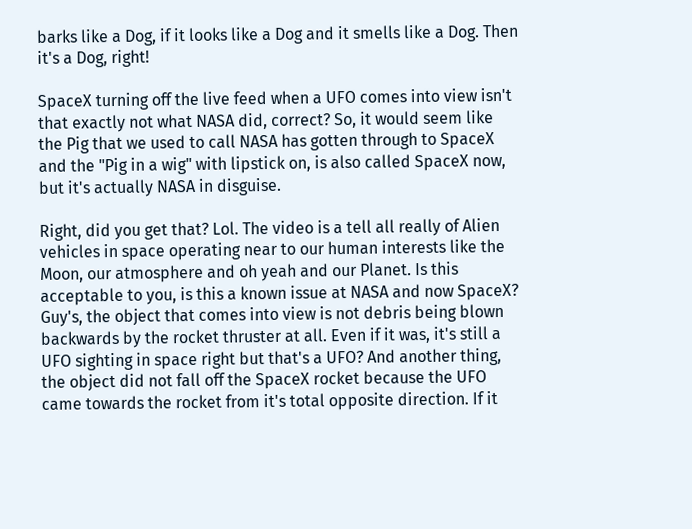barks like a Dog, if it looks like a Dog and it smells like a Dog. Then it's a Dog, right!

SpaceX turning off the live feed when a UFO comes into view isn't that exactly not what NASA did, correct? So, it would seem like the Pig that we used to call NASA has gotten through to SpaceX and the "Pig in a wig" with lipstick on, is also called SpaceX now, but it's actually NASA in disguise.

Right, did you get that? Lol. The video is a tell all really of Alien vehicles in space operating near to our human interests like the Moon, our atmosphere and oh yeah and our Planet. Is this acceptable to you, is this a known issue at NASA and now SpaceX? Guy's, the object that comes into view is not debris being blown backwards by the rocket thruster at all. Even if it was, it's still a UFO sighting in space right but that's a UFO? And another thing, the object did not fall off the SpaceX rocket because the UFO came towards the rocket from it's total opposite direction. If it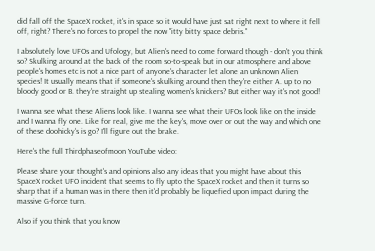did fall off the SpaceX rocket, it's in space so it would have just sat right next to where it fell off, right? There's no forces to propel the now "itty bitty space debris."

I absolutely love UFOs and Ufology, but Alien's need to come forward though - don't you think so? Skulking around at the back of the room so-to-speak but in our atmosphere and above people's homes etc is not a nice part of anyone's character let alone an unknown Alien species! It usually means that if someone's skulking around then they're either A. up to no bloody good or B. they're straight up stealing women's knickers? But either way it's not good!

I wanna see what these Aliens look like. I wanna see what their UFOs look like on the inside and I wanna fly one. Like for real, give me the key's, move over or out the way and which one of these doohicky's is go? I'll figure out the brake.

Here's the full Thirdphaseofmoon YouTube video:

Please share your thought's and opinions also any ideas that you might have about this SpaceX rocket UFO incident that seems to fly upto the SpaceX rocket and then it turns so sharp that if a human was in there then it'd probably be liquefied upon impact during the massive G-force turn.

Also if you think that you know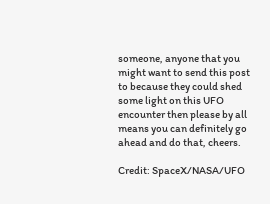someone, anyone that you might want to send this post to because they could shed some light on this UFO encounter then please by all means you can definitely go ahead and do that, cheers.

Credit: SpaceX/NASA/UFO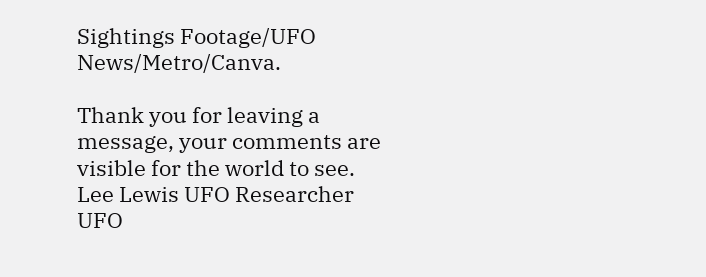Sightings Footage/UFO News/Metro/Canva.

Thank you for leaving a message, your comments are visible for the world to see.
Lee Lewis UFO Researcher
UFO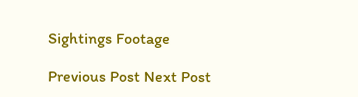Sightings Footage

Previous Post Next Post